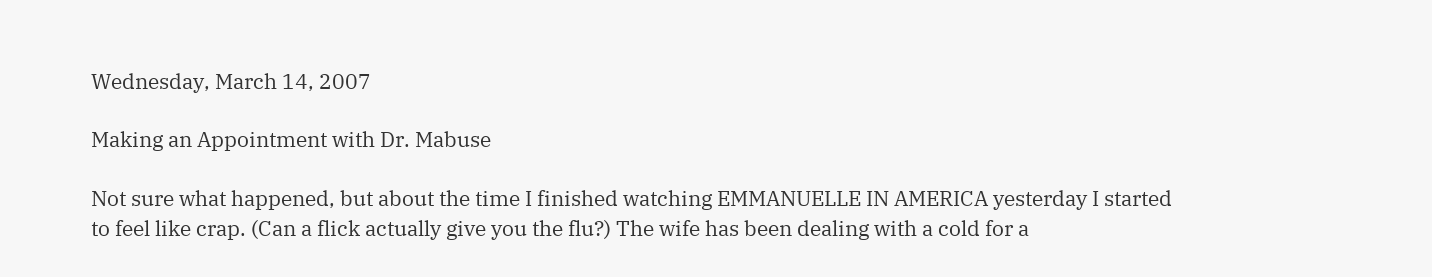Wednesday, March 14, 2007

Making an Appointment with Dr. Mabuse

Not sure what happened, but about the time I finished watching EMMANUELLE IN AMERICA yesterday I started to feel like crap. (Can a flick actually give you the flu?) The wife has been dealing with a cold for a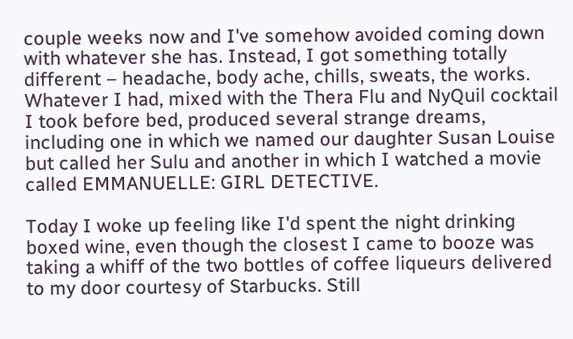couple weeks now and I've somehow avoided coming down with whatever she has. Instead, I got something totally different – headache, body ache, chills, sweats, the works. Whatever I had, mixed with the Thera Flu and NyQuil cocktail I took before bed, produced several strange dreams, including one in which we named our daughter Susan Louise but called her Sulu and another in which I watched a movie called EMMANUELLE: GIRL DETECTIVE.

Today I woke up feeling like I'd spent the night drinking boxed wine, even though the closest I came to booze was taking a whiff of the two bottles of coffee liqueurs delivered to my door courtesy of Starbucks. Still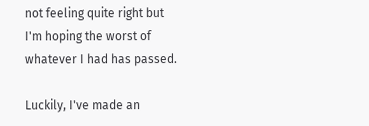not feeling quite right but I'm hoping the worst of whatever I had has passed.

Luckily, I've made an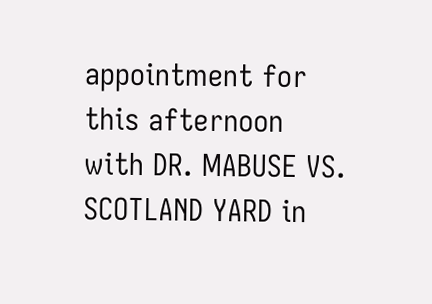appointment for this afternoon with DR. MABUSE VS. SCOTLAND YARD in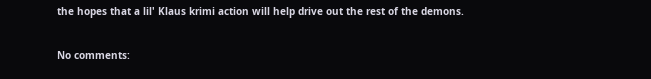the hopes that a lil' Klaus krimi action will help drive out the rest of the demons.

No comments: